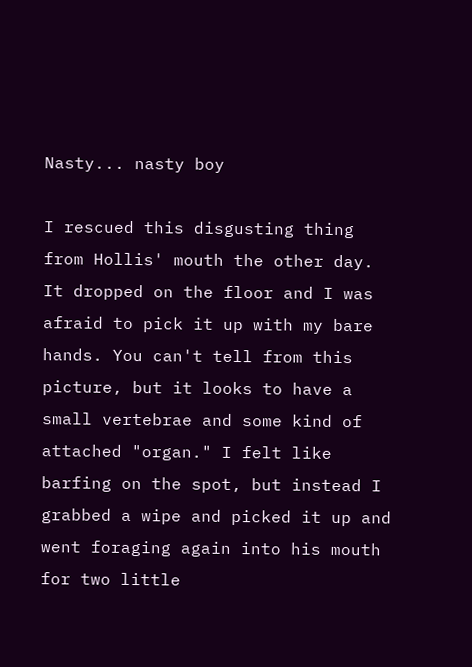Nasty... nasty boy

I rescued this disgusting thing from Hollis' mouth the other day. It dropped on the floor and I was afraid to pick it up with my bare hands. You can't tell from this picture, but it looks to have a small vertebrae and some kind of attached "organ." I felt like barfing on the spot, but instead I grabbed a wipe and picked it up and went foraging again into his mouth for two little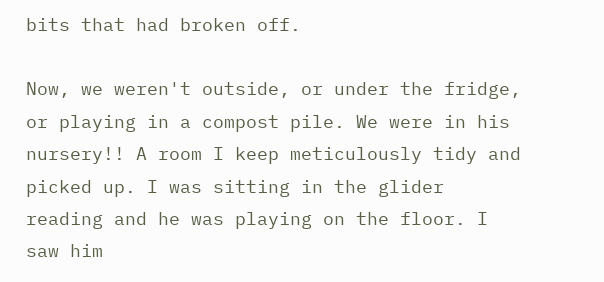bits that had broken off.

Now, we weren't outside, or under the fridge, or playing in a compost pile. We were in his nursery!! A room I keep meticulously tidy and picked up. I was sitting in the glider reading and he was playing on the floor. I saw him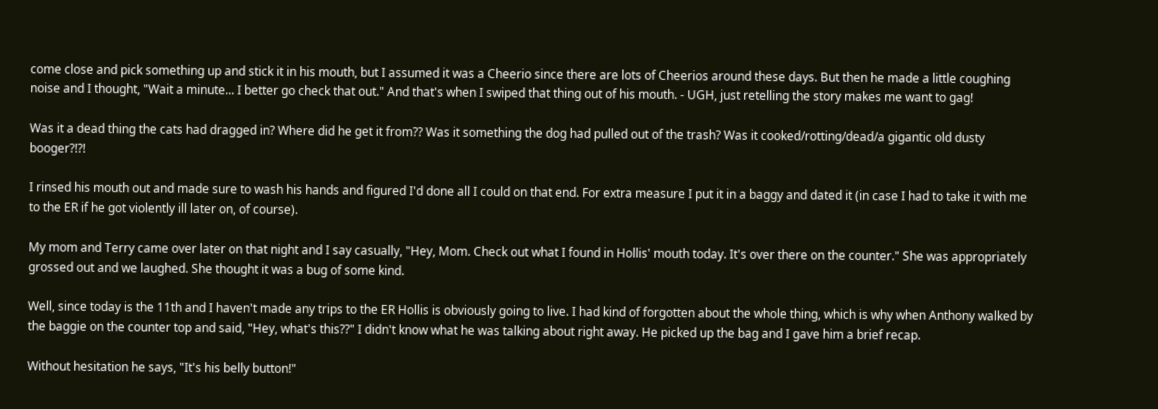come close and pick something up and stick it in his mouth, but I assumed it was a Cheerio since there are lots of Cheerios around these days. But then he made a little coughing noise and I thought, "Wait a minute... I better go check that out." And that's when I swiped that thing out of his mouth. - UGH, just retelling the story makes me want to gag!

Was it a dead thing the cats had dragged in? Where did he get it from?? Was it something the dog had pulled out of the trash? Was it cooked/rotting/dead/a gigantic old dusty booger?!?!

I rinsed his mouth out and made sure to wash his hands and figured I'd done all I could on that end. For extra measure I put it in a baggy and dated it (in case I had to take it with me to the ER if he got violently ill later on, of course).

My mom and Terry came over later on that night and I say casually, "Hey, Mom. Check out what I found in Hollis' mouth today. It's over there on the counter." She was appropriately grossed out and we laughed. She thought it was a bug of some kind.

Well, since today is the 11th and I haven't made any trips to the ER Hollis is obviously going to live. I had kind of forgotten about the whole thing, which is why when Anthony walked by the baggie on the counter top and said, "Hey, what's this??" I didn't know what he was talking about right away. He picked up the bag and I gave him a brief recap.

Without hesitation he says, "It's his belly button!"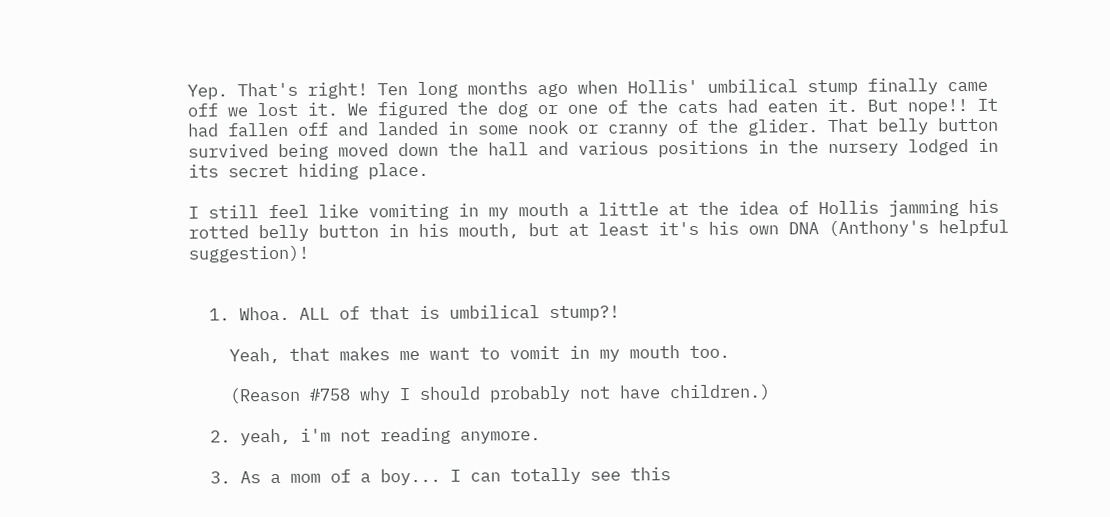Yep. That's right! Ten long months ago when Hollis' umbilical stump finally came off we lost it. We figured the dog or one of the cats had eaten it. But nope!! It had fallen off and landed in some nook or cranny of the glider. That belly button survived being moved down the hall and various positions in the nursery lodged in its secret hiding place.

I still feel like vomiting in my mouth a little at the idea of Hollis jamming his rotted belly button in his mouth, but at least it's his own DNA (Anthony's helpful suggestion)!


  1. Whoa. ALL of that is umbilical stump?!

    Yeah, that makes me want to vomit in my mouth too.

    (Reason #758 why I should probably not have children.)

  2. yeah, i'm not reading anymore.

  3. As a mom of a boy... I can totally see this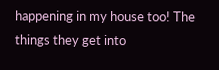happening in my house too! The things they get into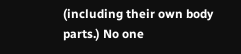(including their own body parts.) No one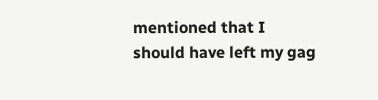mentioned that I should have left my gag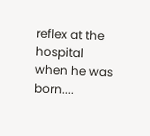reflex at the hospital when he was born....